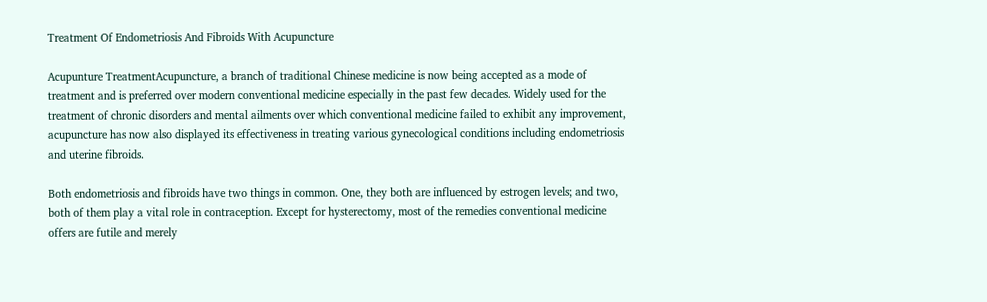Treatment Of Endometriosis And Fibroids With Acupuncture

Acupunture TreatmentAcupuncture, a branch of traditional Chinese medicine is now being accepted as a mode of treatment and is preferred over modern conventional medicine especially in the past few decades. Widely used for the treatment of chronic disorders and mental ailments over which conventional medicine failed to exhibit any improvement, acupuncture has now also displayed its effectiveness in treating various gynecological conditions including endometriosis and uterine fibroids.

Both endometriosis and fibroids have two things in common. One, they both are influenced by estrogen levels; and two, both of them play a vital role in contraception. Except for hysterectomy, most of the remedies conventional medicine offers are futile and merely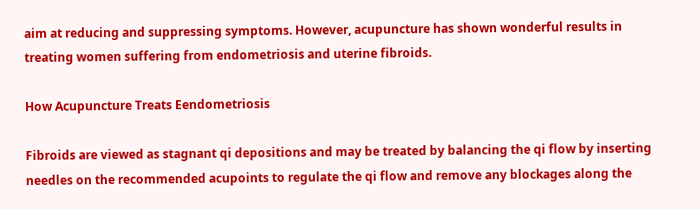aim at reducing and suppressing symptoms. However, acupuncture has shown wonderful results in treating women suffering from endometriosis and uterine fibroids.

How Acupuncture Treats Eendometriosis

Fibroids are viewed as stagnant qi depositions and may be treated by balancing the qi flow by inserting needles on the recommended acupoints to regulate the qi flow and remove any blockages along the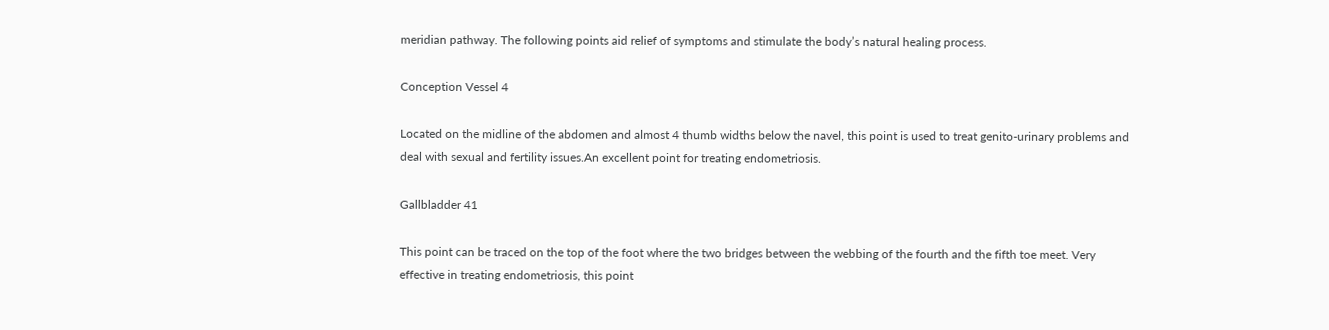meridian pathway. The following points aid relief of symptoms and stimulate the body’s natural healing process.

Conception Vessel 4

Located on the midline of the abdomen and almost 4 thumb widths below the navel, this point is used to treat genito-urinary problems and deal with sexual and fertility issues.An excellent point for treating endometriosis.

Gallbladder 41

This point can be traced on the top of the foot where the two bridges between the webbing of the fourth and the fifth toe meet. Very effective in treating endometriosis, this point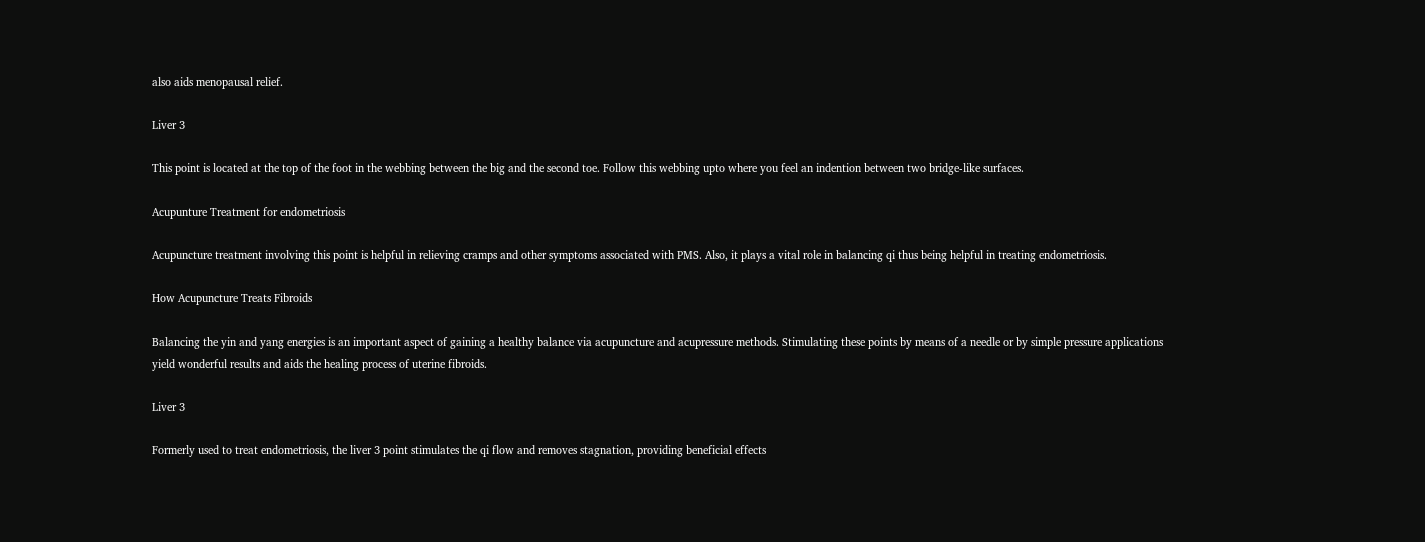also aids menopausal relief.

Liver 3

This point is located at the top of the foot in the webbing between the big and the second toe. Follow this webbing upto where you feel an indention between two bridge-like surfaces.

Acupunture Treatment for endometriosis

Acupuncture treatment involving this point is helpful in relieving cramps and other symptoms associated with PMS. Also, it plays a vital role in balancing qi thus being helpful in treating endometriosis.

How Acupuncture Treats Fibroids

Balancing the yin and yang energies is an important aspect of gaining a healthy balance via acupuncture and acupressure methods. Stimulating these points by means of a needle or by simple pressure applications yield wonderful results and aids the healing process of uterine fibroids.

Liver 3

Formerly used to treat endometriosis, the liver 3 point stimulates the qi flow and removes stagnation, providing beneficial effects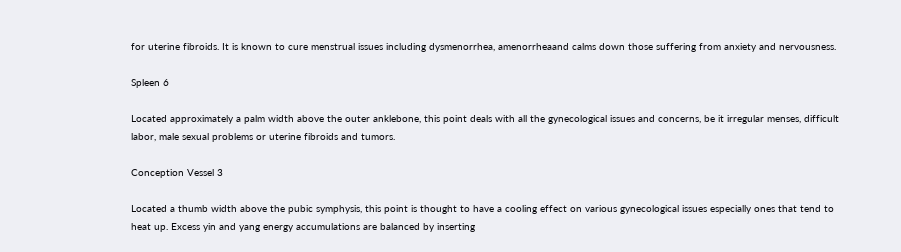for uterine fibroids. It is known to cure menstrual issues including dysmenorrhea, amenorrheaand calms down those suffering from anxiety and nervousness.

Spleen 6

Located approximately a palm width above the outer anklebone, this point deals with all the gynecological issues and concerns, be it irregular menses, difficult labor, male sexual problems or uterine fibroids and tumors.

Conception Vessel 3

Located a thumb width above the pubic symphysis, this point is thought to have a cooling effect on various gynecological issues especially ones that tend to heat up. Excess yin and yang energy accumulations are balanced by inserting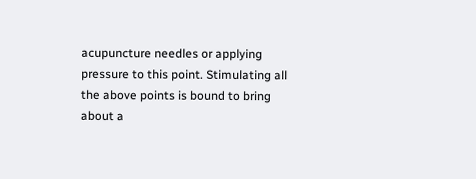acupuncture needles or applying pressure to this point. Stimulating all the above points is bound to bring about a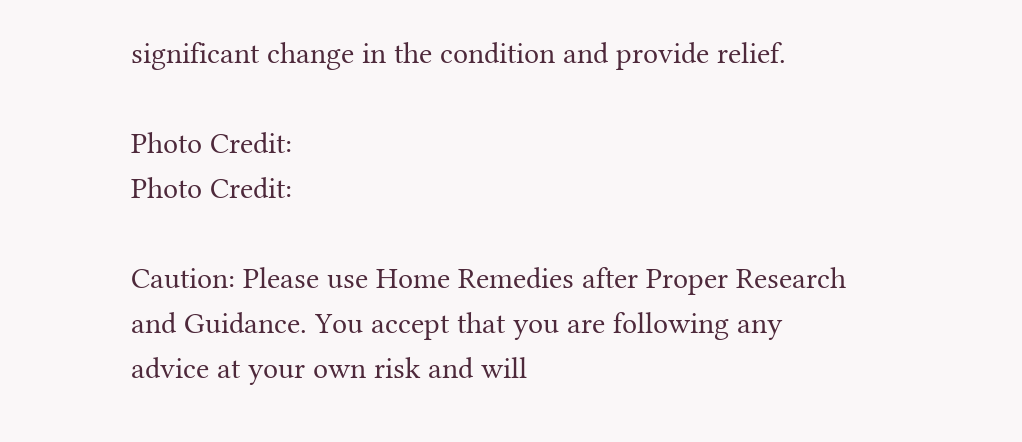significant change in the condition and provide relief.

Photo Credit:
Photo Credit:

Caution: Please use Home Remedies after Proper Research and Guidance. You accept that you are following any advice at your own risk and will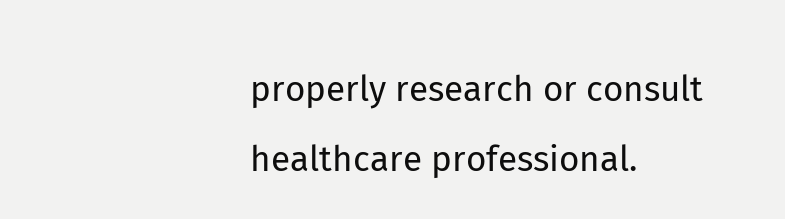properly research or consult healthcare professional.